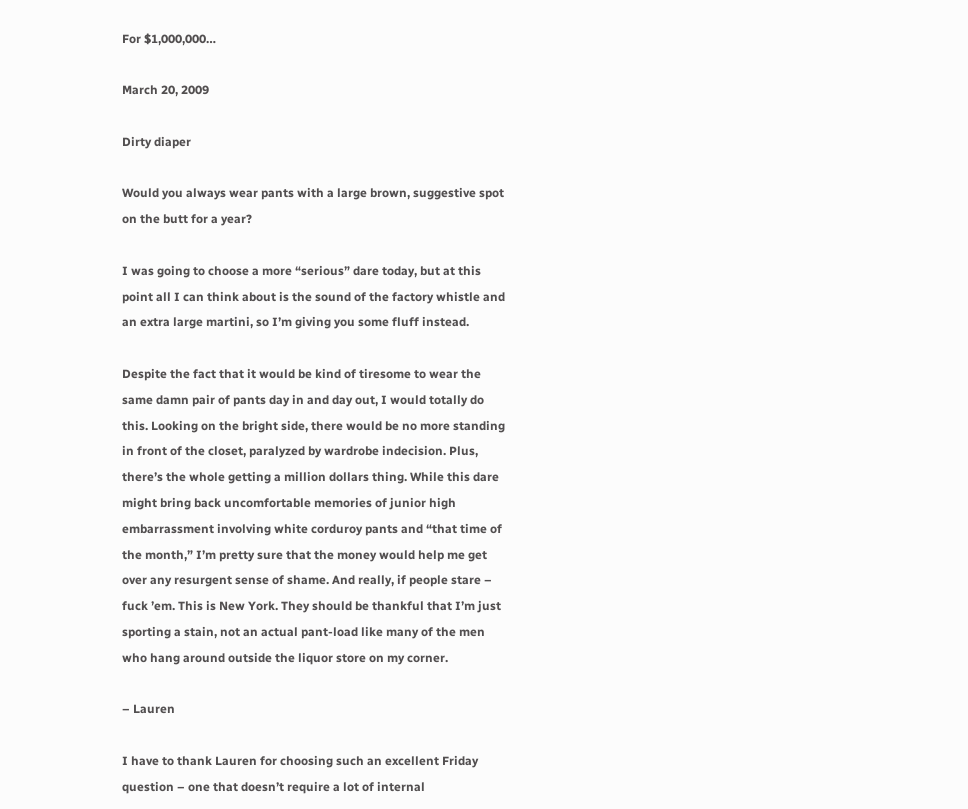For $1,000,000…

March 20, 2009

Dirty diaper

Would you always wear pants with a large brown, suggestive spot on the butt for a year?

I was going to choose a more “serious” dare today, but at this point all I can think about is the sound of the factory whistle and an extra large martini, so I’m giving you some fluff instead.

Despite the fact that it would be kind of tiresome to wear the same damn pair of pants day in and day out, I would totally do this. Looking on the bright side, there would be no more standing in front of the closet, paralyzed by wardrobe indecision. Plus, there’s the whole getting a million dollars thing. While this dare might bring back uncomfortable memories of junior high embarrassment involving white corduroy pants and “that time of the month,” I’m pretty sure that the money would help me get over any resurgent sense of shame. And really, if people stare – fuck ’em. This is New York. They should be thankful that I’m just sporting a stain, not an actual pant-load like many of the men who hang around outside the liquor store on my corner.

– Lauren

I have to thank Lauren for choosing such an excellent Friday question – one that doesn’t require a lot of internal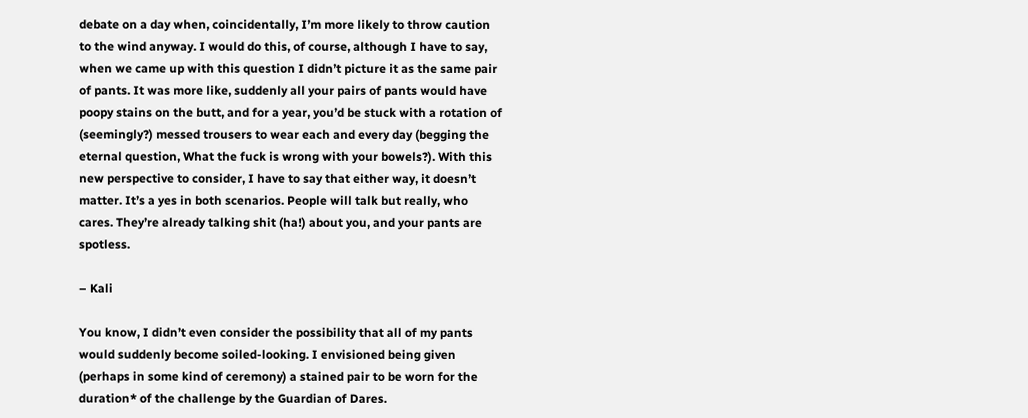debate on a day when, coincidentally, I’m more likely to throw caution to the wind anyway. I would do this, of course, although I have to say, when we came up with this question I didn’t picture it as the same pair of pants. It was more like, suddenly all your pairs of pants would have poopy stains on the butt, and for a year, you’d be stuck with a rotation of (seemingly?) messed trousers to wear each and every day (begging the eternal question, What the fuck is wrong with your bowels?). With this new perspective to consider, I have to say that either way, it doesn’t matter. It’s a yes in both scenarios. People will talk but really, who cares. They’re already talking shit (ha!) about you, and your pants are spotless.

– Kali

You know, I didn’t even consider the possibility that all of my pants would suddenly become soiled-looking. I envisioned being given (perhaps in some kind of ceremony) a stained pair to be worn for the duration* of the challenge by the Guardian of Dares.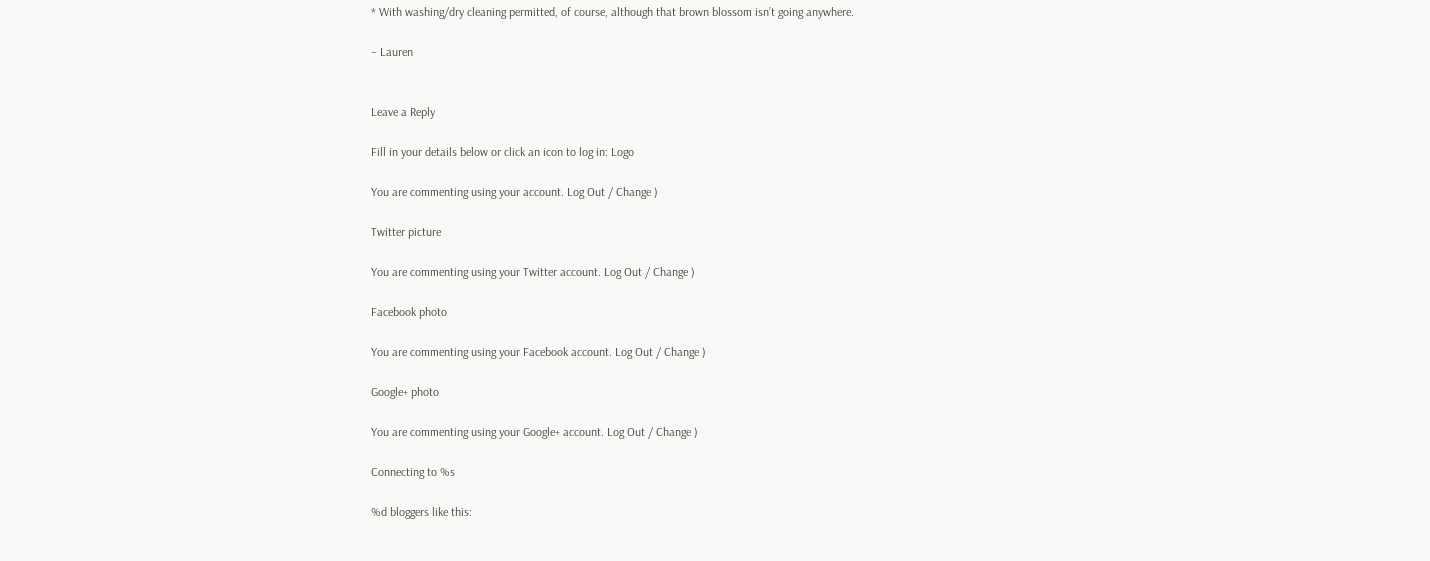* With washing/dry cleaning permitted, of course, although that brown blossom isn’t going anywhere.

– Lauren


Leave a Reply

Fill in your details below or click an icon to log in: Logo

You are commenting using your account. Log Out / Change )

Twitter picture

You are commenting using your Twitter account. Log Out / Change )

Facebook photo

You are commenting using your Facebook account. Log Out / Change )

Google+ photo

You are commenting using your Google+ account. Log Out / Change )

Connecting to %s

%d bloggers like this: